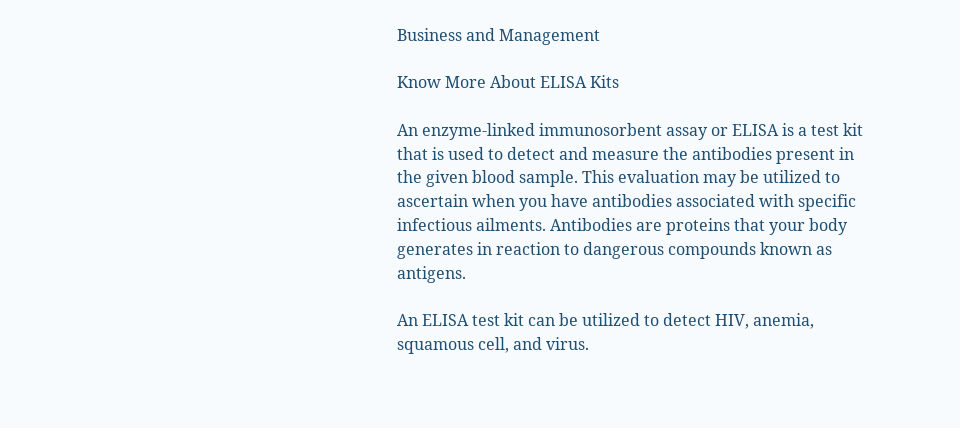Business and Management

Know More About ELISA Kits

An enzyme-linked immunosorbent assay or ELISA is a test kit that is used to detect and measure the antibodies present in the given blood sample. This evaluation may be utilized to ascertain when you have antibodies associated with specific infectious ailments. Antibodies are proteins that your body generates in reaction to dangerous compounds known as antigens.

An ELISA test kit can be utilized to detect HIV, anemia, squamous cell, and virus.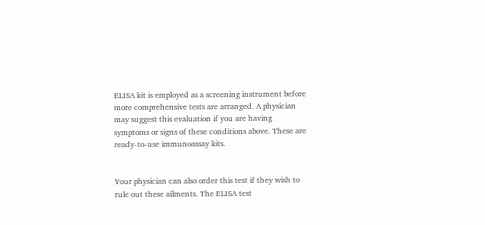ELISA kit is employed as a screening instrument before more comprehensive tests are arranged. A physician may suggest this evaluation if you are having symptoms or signs of these conditions above. These are ready-to-use immunoassay kits.


Your physician can also order this test if they wish to rule out these ailments. The ELISA test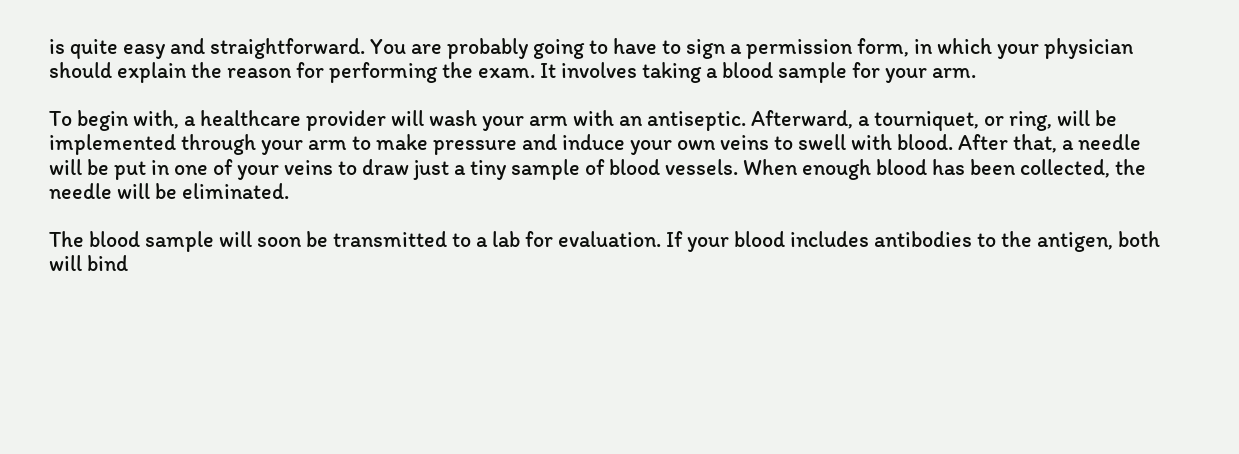is quite easy and straightforward. You are probably going to have to sign a permission form, in which your physician should explain the reason for performing the exam. It involves taking a blood sample for your arm.

To begin with, a healthcare provider will wash your arm with an antiseptic. Afterward, a tourniquet, or ring, will be implemented through your arm to make pressure and induce your own veins to swell with blood. After that, a needle will be put in one of your veins to draw just a tiny sample of blood vessels. When enough blood has been collected, the needle will be eliminated.

The blood sample will soon be transmitted to a lab for evaluation. If your blood includes antibodies to the antigen, both will bind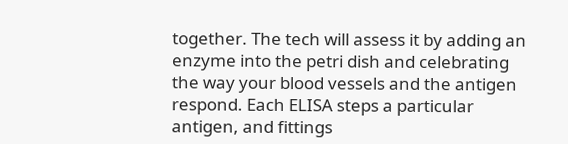together. The tech will assess it by adding an enzyme into the petri dish and celebrating the way your blood vessels and the antigen respond. Each ELISA steps a particular antigen, and fittings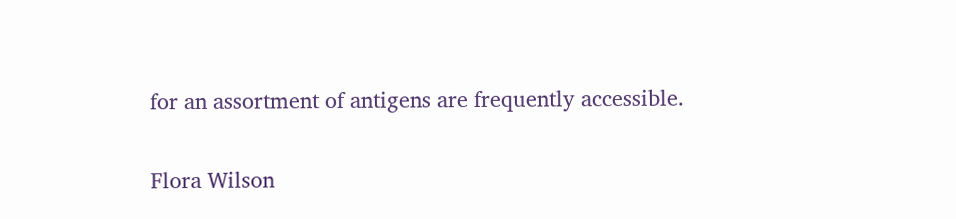for an assortment of antigens are frequently accessible.


Flora Wilson